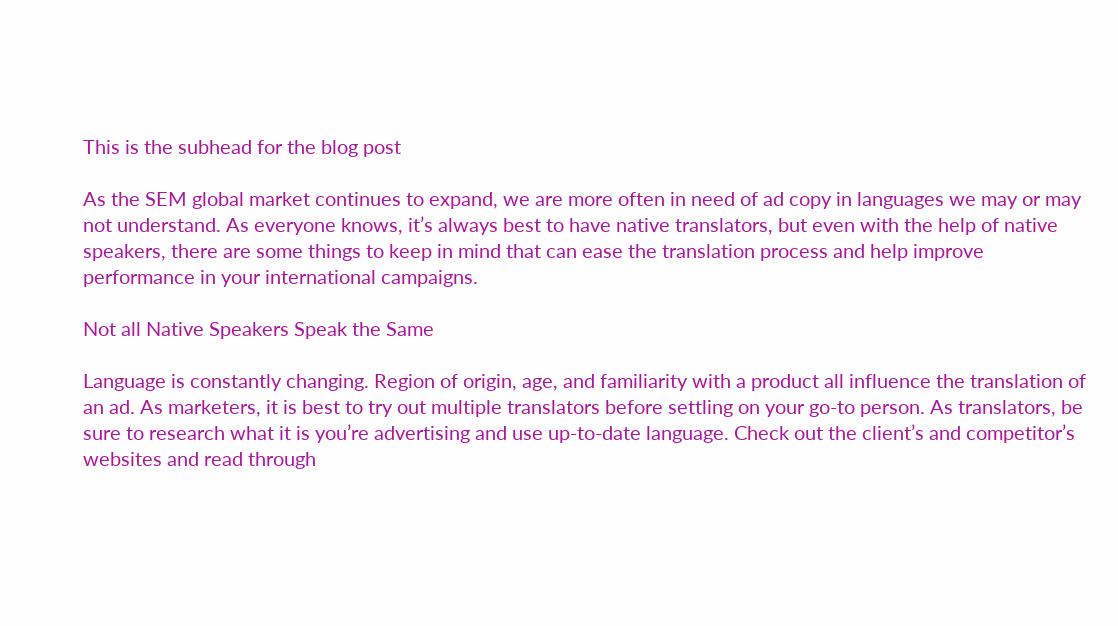This is the subhead for the blog post

As the SEM global market continues to expand, we are more often in need of ad copy in languages we may or may not understand. As everyone knows, it’s always best to have native translators, but even with the help of native speakers, there are some things to keep in mind that can ease the translation process and help improve performance in your international campaigns.

Not all Native Speakers Speak the Same

Language is constantly changing. Region of origin, age, and familiarity with a product all influence the translation of an ad. As marketers, it is best to try out multiple translators before settling on your go-to person. As translators, be sure to research what it is you’re advertising and use up-to-date language. Check out the client’s and competitor’s websites and read through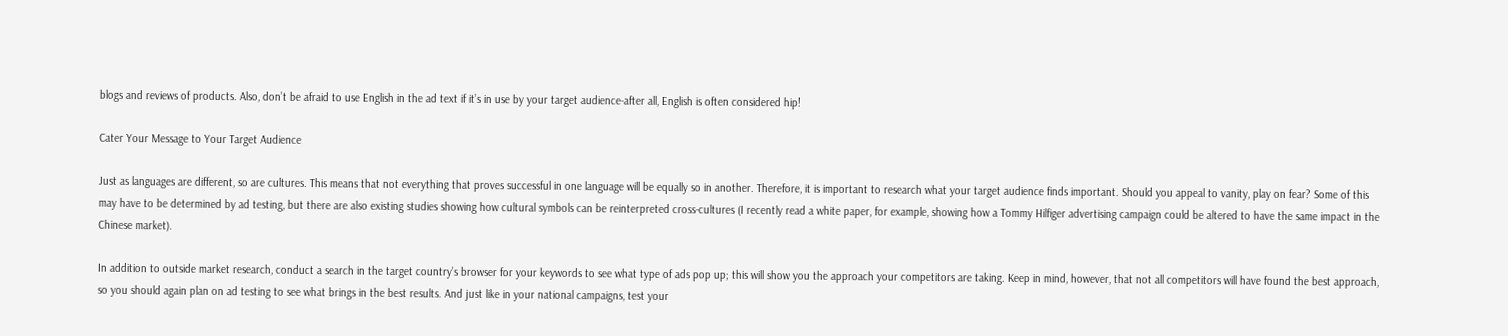blogs and reviews of products. Also, don’t be afraid to use English in the ad text if it’s in use by your target audience-after all, English is often considered hip!

Cater Your Message to Your Target Audience

Just as languages are different, so are cultures. This means that not everything that proves successful in one language will be equally so in another. Therefore, it is important to research what your target audience finds important. Should you appeal to vanity, play on fear? Some of this may have to be determined by ad testing, but there are also existing studies showing how cultural symbols can be reinterpreted cross-cultures (I recently read a white paper, for example, showing how a Tommy Hilfiger advertising campaign could be altered to have the same impact in the Chinese market).

In addition to outside market research, conduct a search in the target country’s browser for your keywords to see what type of ads pop up; this will show you the approach your competitors are taking. Keep in mind, however, that not all competitors will have found the best approach, so you should again plan on ad testing to see what brings in the best results. And just like in your national campaigns, test your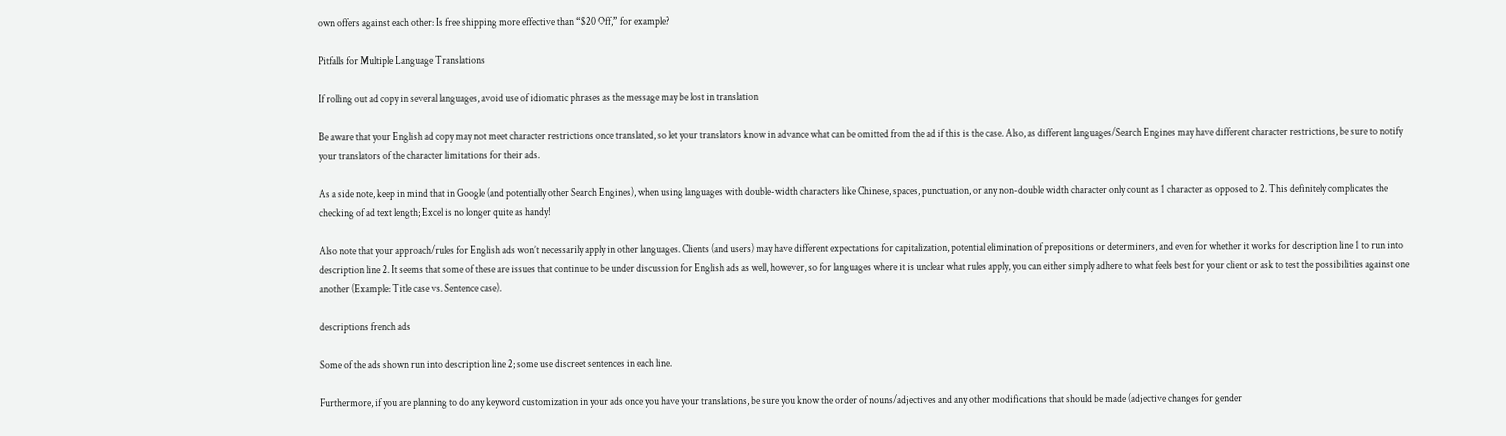own offers against each other: Is free shipping more effective than “$20 Off,” for example?

Pitfalls for Multiple Language Translations

If rolling out ad copy in several languages, avoid use of idiomatic phrases as the message may be lost in translation

Be aware that your English ad copy may not meet character restrictions once translated, so let your translators know in advance what can be omitted from the ad if this is the case. Also, as different languages/Search Engines may have different character restrictions, be sure to notify your translators of the character limitations for their ads.

As a side note, keep in mind that in Google (and potentially other Search Engines), when using languages with double-width characters like Chinese, spaces, punctuation, or any non-double width character only count as 1 character as opposed to 2. This definitely complicates the checking of ad text length; Excel is no longer quite as handy!

Also note that your approach/rules for English ads won’t necessarily apply in other languages. Clients (and users) may have different expectations for capitalization, potential elimination of prepositions or determiners, and even for whether it works for description line 1 to run into description line 2. It seems that some of these are issues that continue to be under discussion for English ads as well, however, so for languages where it is unclear what rules apply, you can either simply adhere to what feels best for your client or ask to test the possibilities against one another (Example: Title case vs. Sentence case).

descriptions french ads

Some of the ads shown run into description line 2; some use discreet sentences in each line.

Furthermore, if you are planning to do any keyword customization in your ads once you have your translations, be sure you know the order of nouns/adjectives and any other modifications that should be made (adjective changes for gender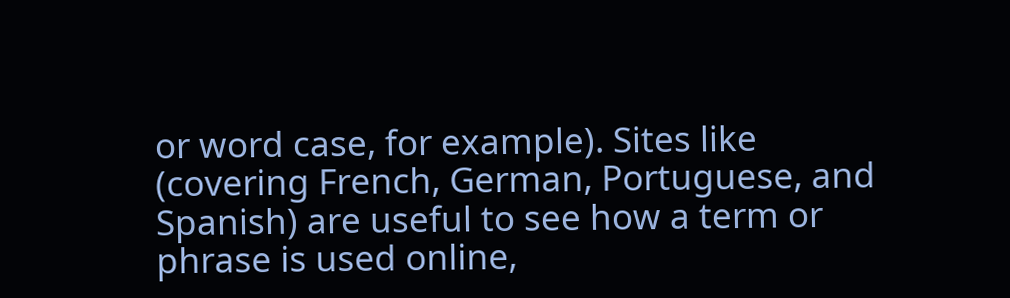or word case, for example). Sites like (covering French, German, Portuguese, and Spanish) are useful to see how a term or phrase is used online,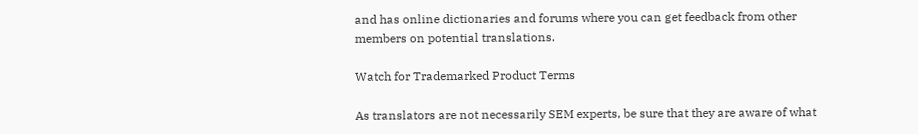and has online dictionaries and forums where you can get feedback from other members on potential translations.

Watch for Trademarked Product Terms

As translators are not necessarily SEM experts, be sure that they are aware of what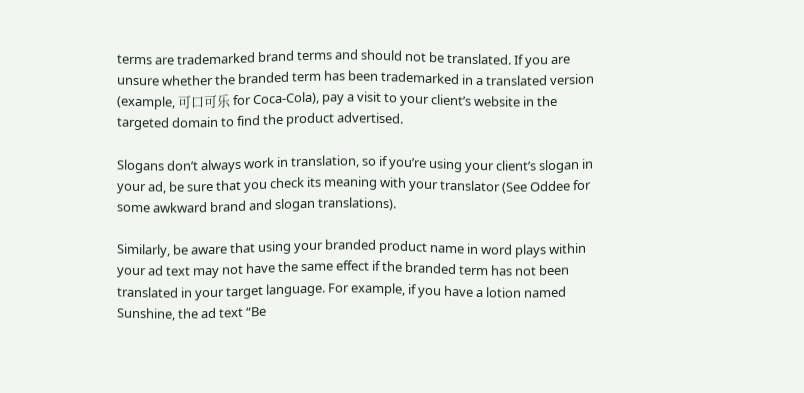terms are trademarked brand terms and should not be translated. If you are unsure whether the branded term has been trademarked in a translated version (example, 可口可乐 for Coca-Cola), pay a visit to your client’s website in the targeted domain to find the product advertised.

Slogans don’t always work in translation, so if you’re using your client’s slogan in your ad, be sure that you check its meaning with your translator (See Oddee for some awkward brand and slogan translations).

Similarly, be aware that using your branded product name in word plays within your ad text may not have the same effect if the branded term has not been translated in your target language. For example, if you have a lotion named Sunshine, the ad text “Be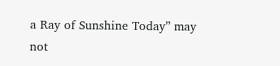a Ray of Sunshine Today” may not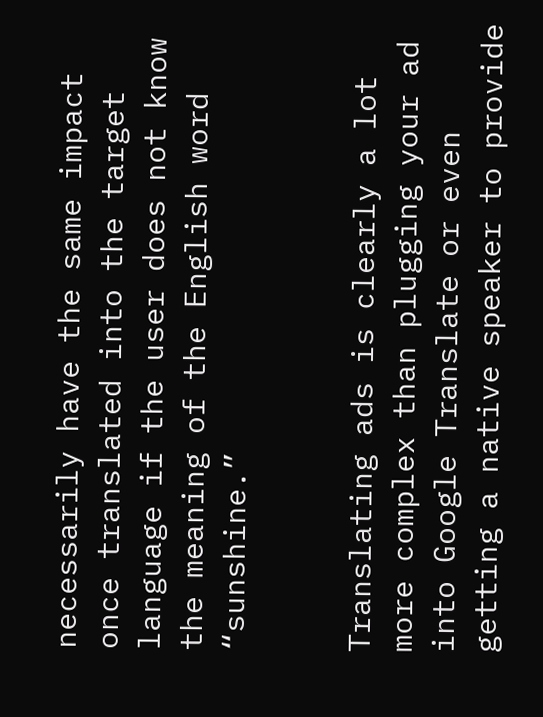necessarily have the same impact once translated into the target language if the user does not know the meaning of the English word “sunshine.”


Translating ads is clearly a lot more complex than plugging your ad into Google Translate or even getting a native speaker to provide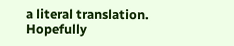a literal translation. Hopefully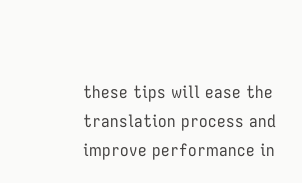these tips will ease the translation process and improve performance in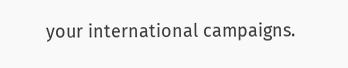your international campaigns.